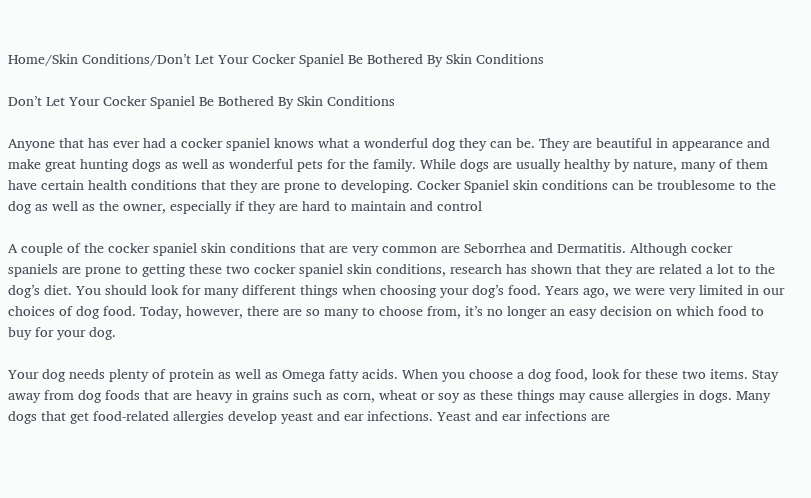Home/Skin Conditions/Don’t Let Your Cocker Spaniel Be Bothered By Skin Conditions

Don’t Let Your Cocker Spaniel Be Bothered By Skin Conditions

Anyone that has ever had a cocker spaniel knows what a wonderful dog they can be. They are beautiful in appearance and make great hunting dogs as well as wonderful pets for the family. While dogs are usually healthy by nature, many of them have certain health conditions that they are prone to developing. Cocker Spaniel skin conditions can be troublesome to the dog as well as the owner, especially if they are hard to maintain and control

A couple of the cocker spaniel skin conditions that are very common are Seborrhea and Dermatitis. Although cocker spaniels are prone to getting these two cocker spaniel skin conditions, research has shown that they are related a lot to the dog’s diet. You should look for many different things when choosing your dog’s food. Years ago, we were very limited in our choices of dog food. Today, however, there are so many to choose from, it’s no longer an easy decision on which food to buy for your dog.

Your dog needs plenty of protein as well as Omega fatty acids. When you choose a dog food, look for these two items. Stay away from dog foods that are heavy in grains such as corn, wheat or soy as these things may cause allergies in dogs. Many dogs that get food-related allergies develop yeast and ear infections. Yeast and ear infections are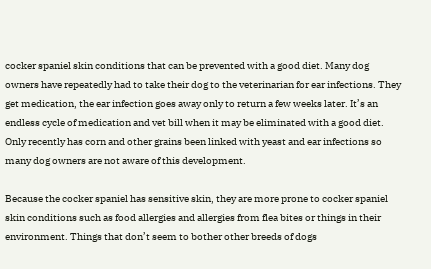cocker spaniel skin conditions that can be prevented with a good diet. Many dog owners have repeatedly had to take their dog to the veterinarian for ear infections. They get medication, the ear infection goes away only to return a few weeks later. It’s an endless cycle of medication and vet bill when it may be eliminated with a good diet. Only recently has corn and other grains been linked with yeast and ear infections so many dog owners are not aware of this development.

Because the cocker spaniel has sensitive skin, they are more prone to cocker spaniel skin conditions such as food allergies and allergies from flea bites or things in their environment. Things that don’t seem to bother other breeds of dogs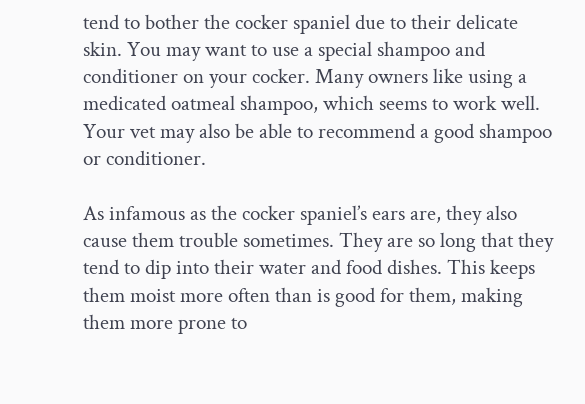tend to bother the cocker spaniel due to their delicate skin. You may want to use a special shampoo and conditioner on your cocker. Many owners like using a medicated oatmeal shampoo, which seems to work well. Your vet may also be able to recommend a good shampoo or conditioner.

As infamous as the cocker spaniel’s ears are, they also cause them trouble sometimes. They are so long that they tend to dip into their water and food dishes. This keeps them moist more often than is good for them, making them more prone to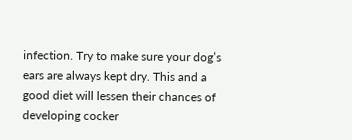infection. Try to make sure your dog’s ears are always kept dry. This and a good diet will lessen their chances of developing cocker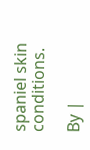spaniel skin conditions.

By |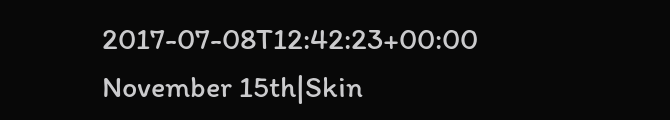2017-07-08T12:42:23+00:00 November 15th|Skin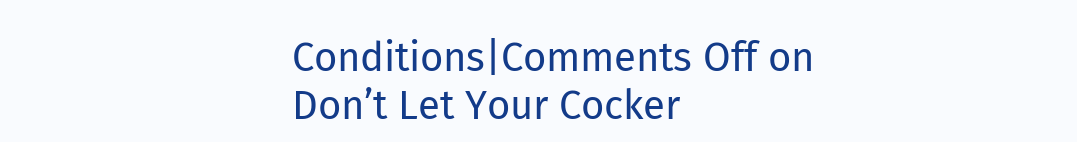Conditions|Comments Off on Don’t Let Your Cocker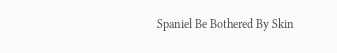Spaniel Be Bothered By Skin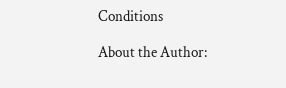Conditions

About the Author: